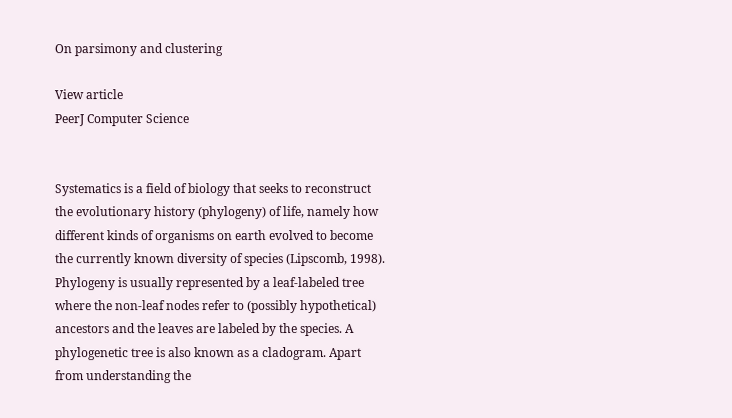On parsimony and clustering

View article
PeerJ Computer Science


Systematics is a field of biology that seeks to reconstruct the evolutionary history (phylogeny) of life, namely how different kinds of organisms on earth evolved to become the currently known diversity of species (Lipscomb, 1998). Phylogeny is usually represented by a leaf-labeled tree where the non-leaf nodes refer to (possibly hypothetical) ancestors and the leaves are labeled by the species. A phylogenetic tree is also known as a cladogram. Apart from understanding the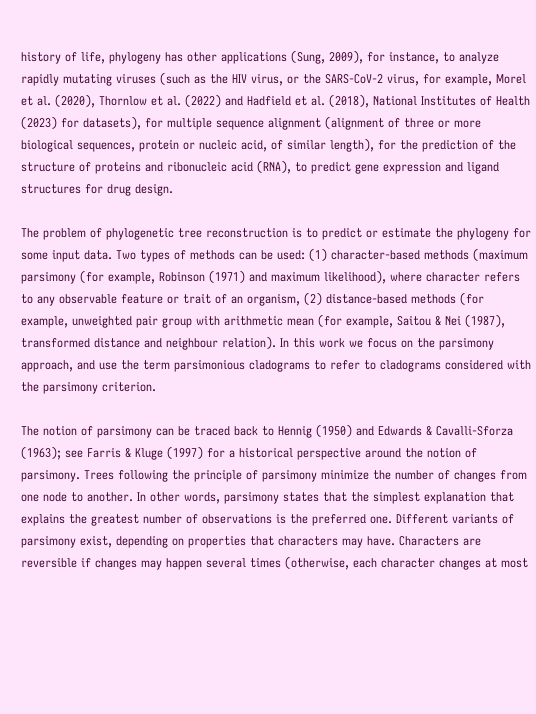history of life, phylogeny has other applications (Sung, 2009), for instance, to analyze rapidly mutating viruses (such as the HIV virus, or the SARS-CoV-2 virus, for example, Morel et al. (2020), Thornlow et al. (2022) and Hadfield et al. (2018), National Institutes of Health (2023) for datasets), for multiple sequence alignment (alignment of three or more biological sequences, protein or nucleic acid, of similar length), for the prediction of the structure of proteins and ribonucleic acid (RNA), to predict gene expression and ligand structures for drug design.

The problem of phylogenetic tree reconstruction is to predict or estimate the phylogeny for some input data. Two types of methods can be used: (1) character-based methods (maximum parsimony (for example, Robinson (1971) and maximum likelihood), where character refers to any observable feature or trait of an organism, (2) distance-based methods (for example, unweighted pair group with arithmetic mean (for example, Saitou & Nei (1987), transformed distance and neighbour relation). In this work we focus on the parsimony approach, and use the term parsimonious cladograms to refer to cladograms considered with the parsimony criterion.

The notion of parsimony can be traced back to Hennig (1950) and Edwards & Cavalli-Sforza (1963); see Farris & Kluge (1997) for a historical perspective around the notion of parsimony. Trees following the principle of parsimony minimize the number of changes from one node to another. In other words, parsimony states that the simplest explanation that explains the greatest number of observations is the preferred one. Different variants of parsimony exist, depending on properties that characters may have. Characters are reversible if changes may happen several times (otherwise, each character changes at most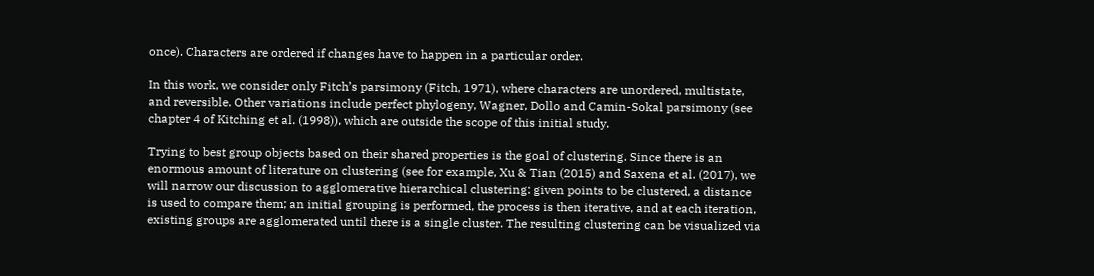once). Characters are ordered if changes have to happen in a particular order.

In this work, we consider only Fitch’s parsimony (Fitch, 1971), where characters are unordered, multistate, and reversible. Other variations include perfect phylogeny, Wagner, Dollo and Camin-Sokal parsimony (see chapter 4 of Kitching et al. (1998)), which are outside the scope of this initial study.

Trying to best group objects based on their shared properties is the goal of clustering. Since there is an enormous amount of literature on clustering (see for example, Xu & Tian (2015) and Saxena et al. (2017), we will narrow our discussion to agglomerative hierarchical clustering: given points to be clustered, a distance is used to compare them; an initial grouping is performed, the process is then iterative, and at each iteration, existing groups are agglomerated until there is a single cluster. The resulting clustering can be visualized via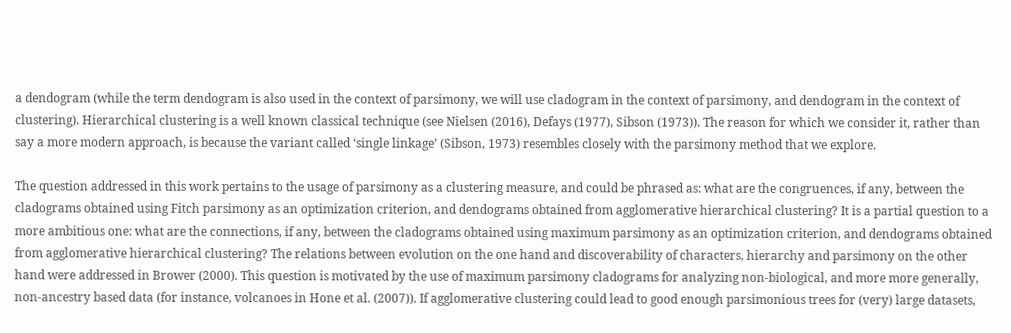a dendogram (while the term dendogram is also used in the context of parsimony, we will use cladogram in the context of parsimony, and dendogram in the context of clustering). Hierarchical clustering is a well known classical technique (see Nielsen (2016), Defays (1977), Sibson (1973)). The reason for which we consider it, rather than say a more modern approach, is because the variant called ‘single linkage’ (Sibson, 1973) resembles closely with the parsimony method that we explore.

The question addressed in this work pertains to the usage of parsimony as a clustering measure, and could be phrased as: what are the congruences, if any, between the cladograms obtained using Fitch parsimony as an optimization criterion, and dendograms obtained from agglomerative hierarchical clustering? It is a partial question to a more ambitious one: what are the connections, if any, between the cladograms obtained using maximum parsimony as an optimization criterion, and dendograms obtained from agglomerative hierarchical clustering? The relations between evolution on the one hand and discoverability of characters, hierarchy and parsimony on the other hand were addressed in Brower (2000). This question is motivated by the use of maximum parsimony cladograms for analyzing non-biological, and more more generally, non-ancestry based data (for instance, volcanoes in Hone et al. (2007)). If agglomerative clustering could lead to good enough parsimonious trees for (very) large datasets,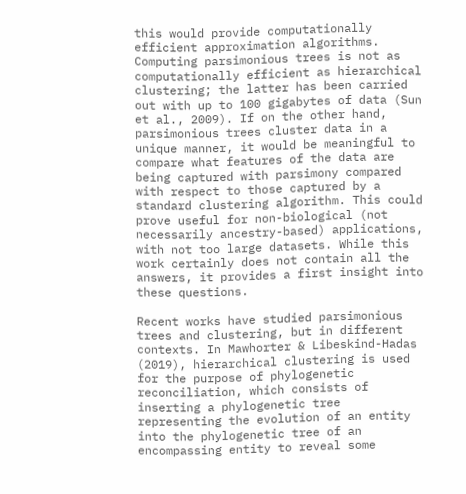this would provide computationally efficient approximation algorithms. Computing parsimonious trees is not as computationally efficient as hierarchical clustering; the latter has been carried out with up to 100 gigabytes of data (Sun et al., 2009). If on the other hand, parsimonious trees cluster data in a unique manner, it would be meaningful to compare what features of the data are being captured with parsimony compared with respect to those captured by a standard clustering algorithm. This could prove useful for non-biological (not necessarily ancestry-based) applications, with not too large datasets. While this work certainly does not contain all the answers, it provides a first insight into these questions.

Recent works have studied parsimonious trees and clustering, but in different contexts. In Mawhorter & Libeskind-Hadas (2019), hierarchical clustering is used for the purpose of phylogenetic reconciliation, which consists of inserting a phylogenetic tree representing the evolution of an entity into the phylogenetic tree of an encompassing entity to reveal some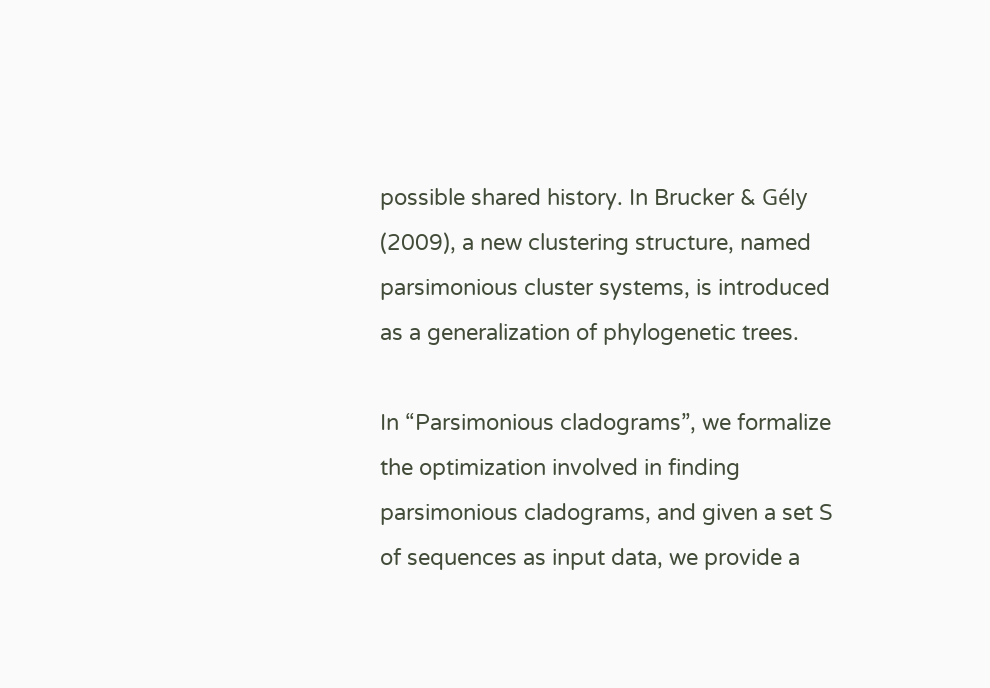possible shared history. In Brucker & Gély (2009), a new clustering structure, named parsimonious cluster systems, is introduced as a generalization of phylogenetic trees.

In “Parsimonious cladograms”, we formalize the optimization involved in finding parsimonious cladograms, and given a set S of sequences as input data, we provide a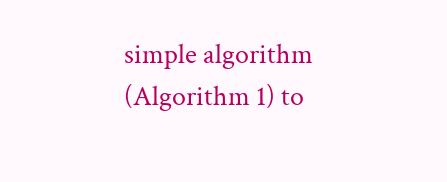simple algorithm (Algorithm 1) to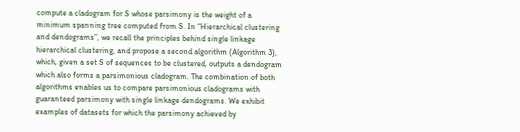compute a cladogram for S whose parsimony is the weight of a minimum spanning tree computed from S. In “Hierarchical clustering and dendograms”, we recall the principles behind single linkage hierarchical clustering, and propose a second algorithm (Algorithm 3), which, given a set S of sequences to be clustered, outputs a dendogram which also forms a parsimonious cladogram. The combination of both algorithms enables us to compare parsimonious cladograms with guaranteed parsimony with single linkage dendograms. We exhibit examples of datasets for which the parsimony achieved by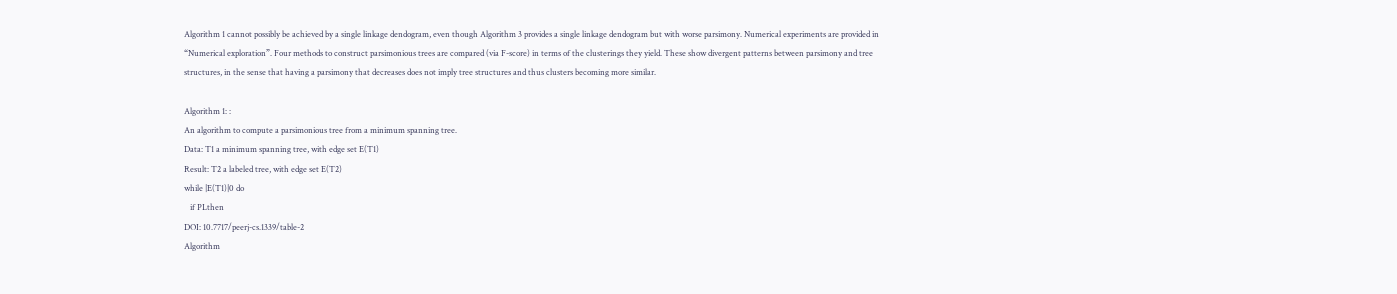Algorithm 1 cannot possibly be achieved by a single linkage dendogram, even though Algorithm 3 provides a single linkage dendogram but with worse parsimony. Numerical experiments are provided in “Numerical exploration”. Four methods to construct parsimonious trees are compared (via F-score) in terms of the clusterings they yield. These show divergent patterns between parsimony and tree structures, in the sense that having a parsimony that decreases does not imply tree structures and thus clusters becoming more similar.

Algorithm 1: :
An algorithm to compute a parsimonious tree from a minimum spanning tree.
Data: T1 a minimum spanning tree, with edge set E(T1)
Result: T2 a labeled tree, with edge set E(T2)
while |E(T1)|0 do
   if PLthen
DOI: 10.7717/peerj-cs.1339/table-2
Algorithm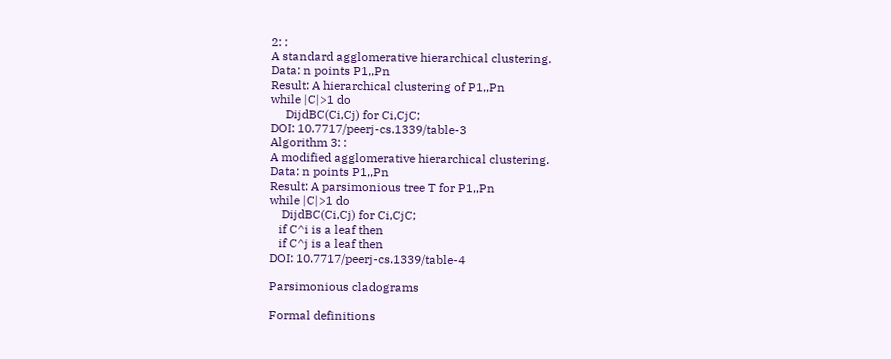2: :
A standard agglomerative hierarchical clustering.
Data: n points P1,,Pn
Result: A hierarchical clustering of P1,,Pn
while |C|>1 do
     DijdBC(Ci,Cj) for Ci,CjC;
DOI: 10.7717/peerj-cs.1339/table-3
Algorithm 3: :
A modified agglomerative hierarchical clustering.
Data: n points P1,,Pn
Result: A parsimonious tree T for P1,,Pn
while |C|>1 do
    DijdBC(Ci,Cj) for Ci,CjC;
   if C^i is a leaf then
   if C^j is a leaf then
DOI: 10.7717/peerj-cs.1339/table-4

Parsimonious cladograms

Formal definitions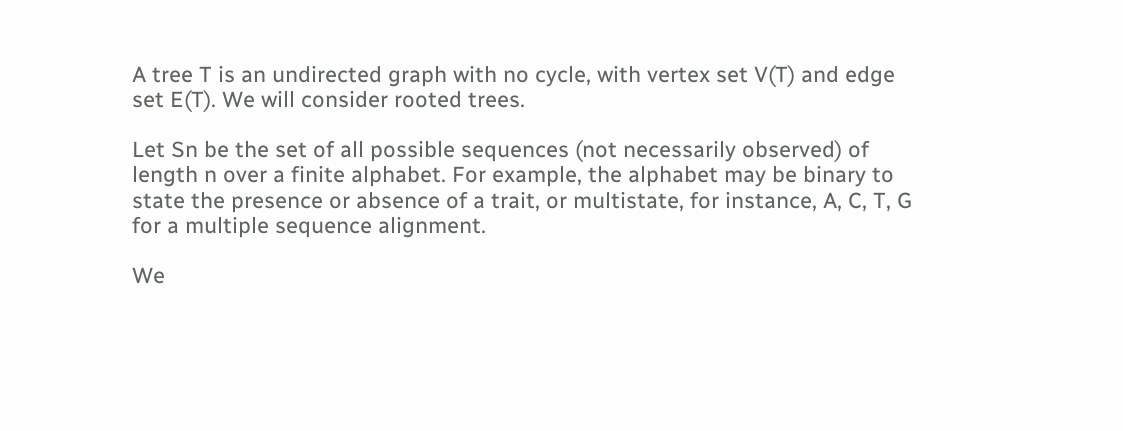A tree T is an undirected graph with no cycle, with vertex set V(T) and edge set E(T). We will consider rooted trees.

Let Sn be the set of all possible sequences (not necessarily observed) of length n over a finite alphabet. For example, the alphabet may be binary to state the presence or absence of a trait, or multistate, for instance, A, C, T, G for a multiple sequence alignment.

We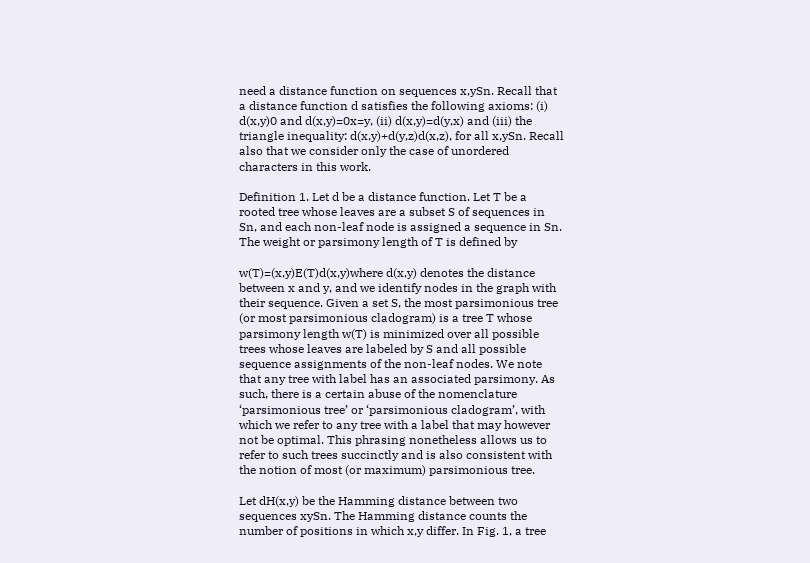need a distance function on sequences x,ySn. Recall that a distance function d satisfies the following axioms: (i) d(x,y)0 and d(x,y)=0x=y, (ii) d(x,y)=d(y,x) and (iii) the triangle inequality: d(x,y)+d(y,z)d(x,z), for all x,ySn. Recall also that we consider only the case of unordered characters in this work.

Definition 1. Let d be a distance function. Let T be a rooted tree whose leaves are a subset S of sequences in Sn, and each non-leaf node is assigned a sequence in Sn. The weight or parsimony length of T is defined by

w(T)=(x,y)E(T)d(x,y)where d(x,y) denotes the distance between x and y, and we identify nodes in the graph with their sequence. Given a set S, the most parsimonious tree (or most parsimonious cladogram) is a tree T whose parsimony length w(T) is minimized over all possible trees whose leaves are labeled by S and all possible sequence assignments of the non-leaf nodes. We note that any tree with label has an associated parsimony. As such, there is a certain abuse of the nomenclature ‘parsimonious tree’ or ‘parsimonious cladogram’, with which we refer to any tree with a label that may however not be optimal. This phrasing nonetheless allows us to refer to such trees succinctly and is also consistent with the notion of most (or maximum) parsimonious tree.

Let dH(x,y) be the Hamming distance between two sequences xySn. The Hamming distance counts the number of positions in which x,y differ. In Fig. 1, a tree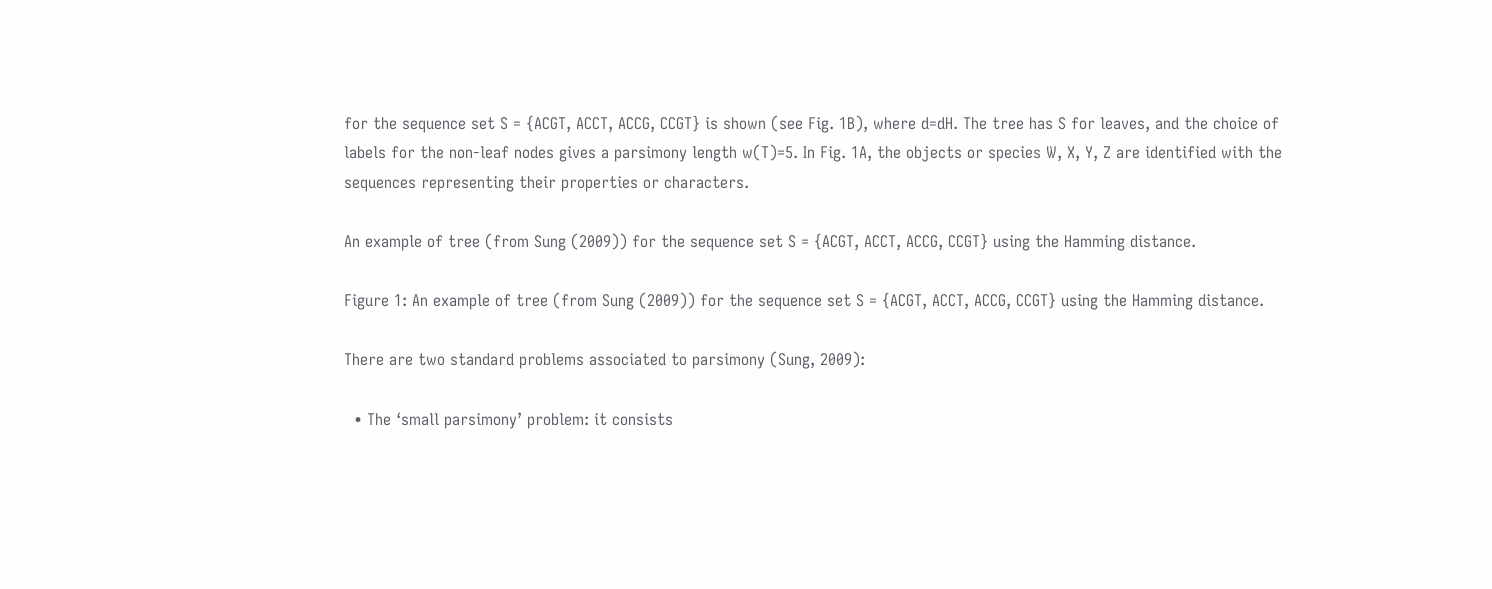for the sequence set S = {ACGT, ACCT, ACCG, CCGT} is shown (see Fig. 1B), where d=dH. The tree has S for leaves, and the choice of labels for the non-leaf nodes gives a parsimony length w(T)=5. In Fig. 1A, the objects or species W, X, Y, Z are identified with the sequences representing their properties or characters.

An example of tree (from Sung (2009)) for the sequence set S = {ACGT, ACCT, ACCG, CCGT} using the Hamming distance.

Figure 1: An example of tree (from Sung (2009)) for the sequence set S = {ACGT, ACCT, ACCG, CCGT} using the Hamming distance.

There are two standard problems associated to parsimony (Sung, 2009):

  • The ‘small parsimony’ problem: it consists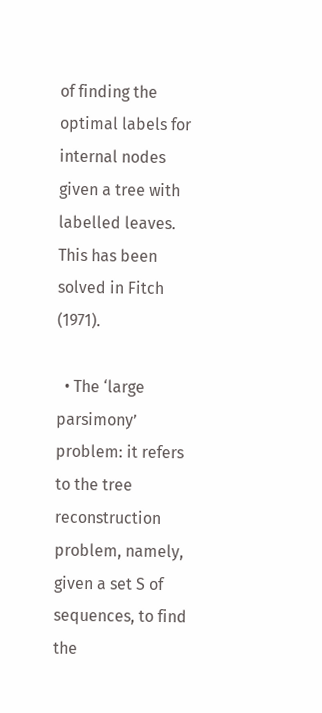of finding the optimal labels for internal nodes given a tree with labelled leaves. This has been solved in Fitch (1971).

  • The ‘large parsimony’ problem: it refers to the tree reconstruction problem, namely, given a set S of sequences, to find the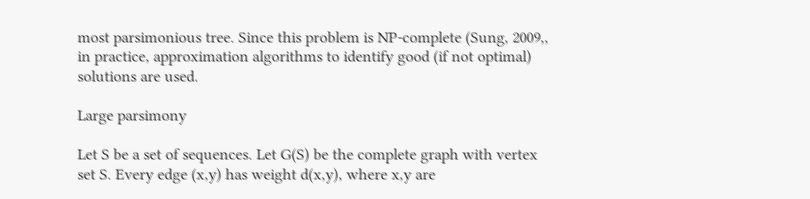most parsimonious tree. Since this problem is NP-complete (Sung, 2009,, in practice, approximation algorithms to identify good (if not optimal) solutions are used.

Large parsimony

Let S be a set of sequences. Let G(S) be the complete graph with vertex set S. Every edge (x,y) has weight d(x,y), where x,y are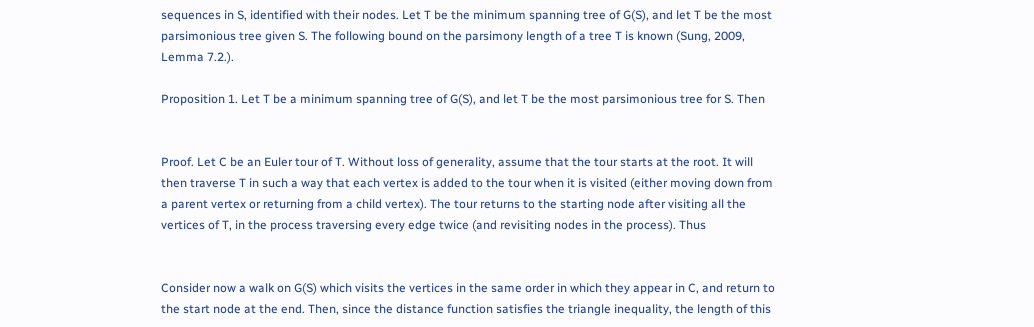sequences in S, identified with their nodes. Let T be the minimum spanning tree of G(S), and let T be the most parsimonious tree given S. The following bound on the parsimony length of a tree T is known (Sung, 2009, Lemma 7.2.).

Proposition 1. Let T be a minimum spanning tree of G(S), and let T be the most parsimonious tree for S. Then


Proof. Let C be an Euler tour of T. Without loss of generality, assume that the tour starts at the root. It will then traverse T in such a way that each vertex is added to the tour when it is visited (either moving down from a parent vertex or returning from a child vertex). The tour returns to the starting node after visiting all the vertices of T, in the process traversing every edge twice (and revisiting nodes in the process). Thus


Consider now a walk on G(S) which visits the vertices in the same order in which they appear in C, and return to the start node at the end. Then, since the distance function satisfies the triangle inequality, the length of this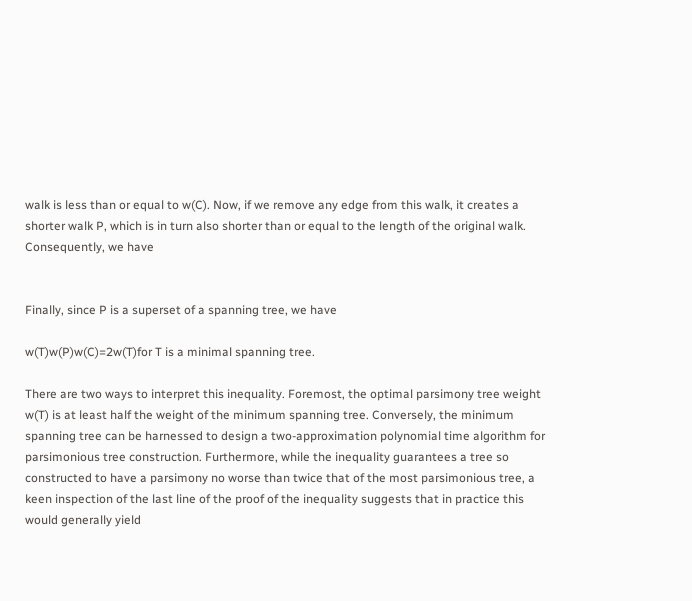walk is less than or equal to w(C). Now, if we remove any edge from this walk, it creates a shorter walk P, which is in turn also shorter than or equal to the length of the original walk. Consequently, we have


Finally, since P is a superset of a spanning tree, we have

w(T)w(P)w(C)=2w(T)for T is a minimal spanning tree.

There are two ways to interpret this inequality. Foremost, the optimal parsimony tree weight w(T) is at least half the weight of the minimum spanning tree. Conversely, the minimum spanning tree can be harnessed to design a two-approximation polynomial time algorithm for parsimonious tree construction. Furthermore, while the inequality guarantees a tree so constructed to have a parsimony no worse than twice that of the most parsimonious tree, a keen inspection of the last line of the proof of the inequality suggests that in practice this would generally yield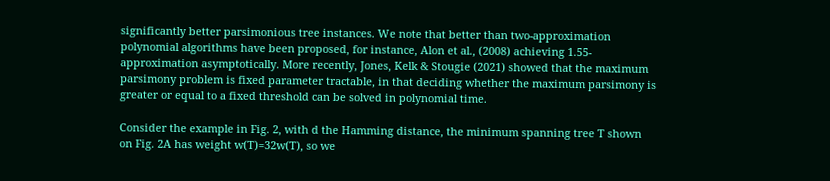significantly better parsimonious tree instances. We note that better than two-approximation polynomial algorithms have been proposed, for instance, Alon et al., (2008) achieving 1.55-approximation asymptotically. More recently, Jones, Kelk & Stougie (2021) showed that the maximum parsimony problem is fixed parameter tractable, in that deciding whether the maximum parsimony is greater or equal to a fixed threshold can be solved in polynomial time.

Consider the example in Fig. 2, with d the Hamming distance, the minimum spanning tree T shown on Fig. 2A has weight w(T)=32w(T), so we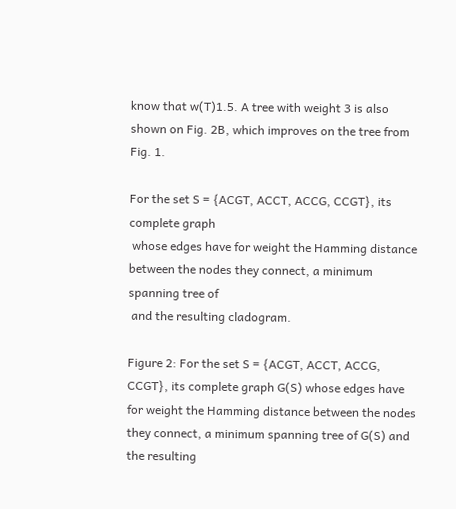know that w(T)1.5. A tree with weight 3 is also shown on Fig. 2B, which improves on the tree from Fig. 1.

For the set S = {ACGT, ACCT, ACCG, CCGT}, its complete graph
 whose edges have for weight the Hamming distance between the nodes they connect, a minimum spanning tree of
 and the resulting cladogram.

Figure 2: For the set S = {ACGT, ACCT, ACCG, CCGT}, its complete graph G(S) whose edges have for weight the Hamming distance between the nodes they connect, a minimum spanning tree of G(S) and the resulting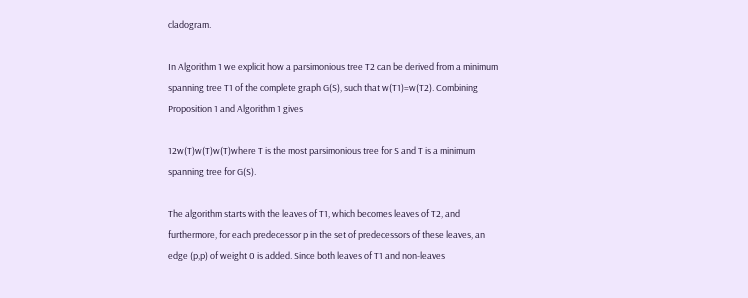cladogram.

In Algorithm 1 we explicit how a parsimonious tree T2 can be derived from a minimum spanning tree T1 of the complete graph G(S), such that w(T1)=w(T2). Combining Proposition 1 and Algorithm 1 gives

12w(T)w(T)w(T)where T is the most parsimonious tree for S and T is a minimum spanning tree for G(S).

The algorithm starts with the leaves of T1, which becomes leaves of T2, and furthermore, for each predecessor p in the set of predecessors of these leaves, an edge (p,p) of weight 0 is added. Since both leaves of T1 and non-leaves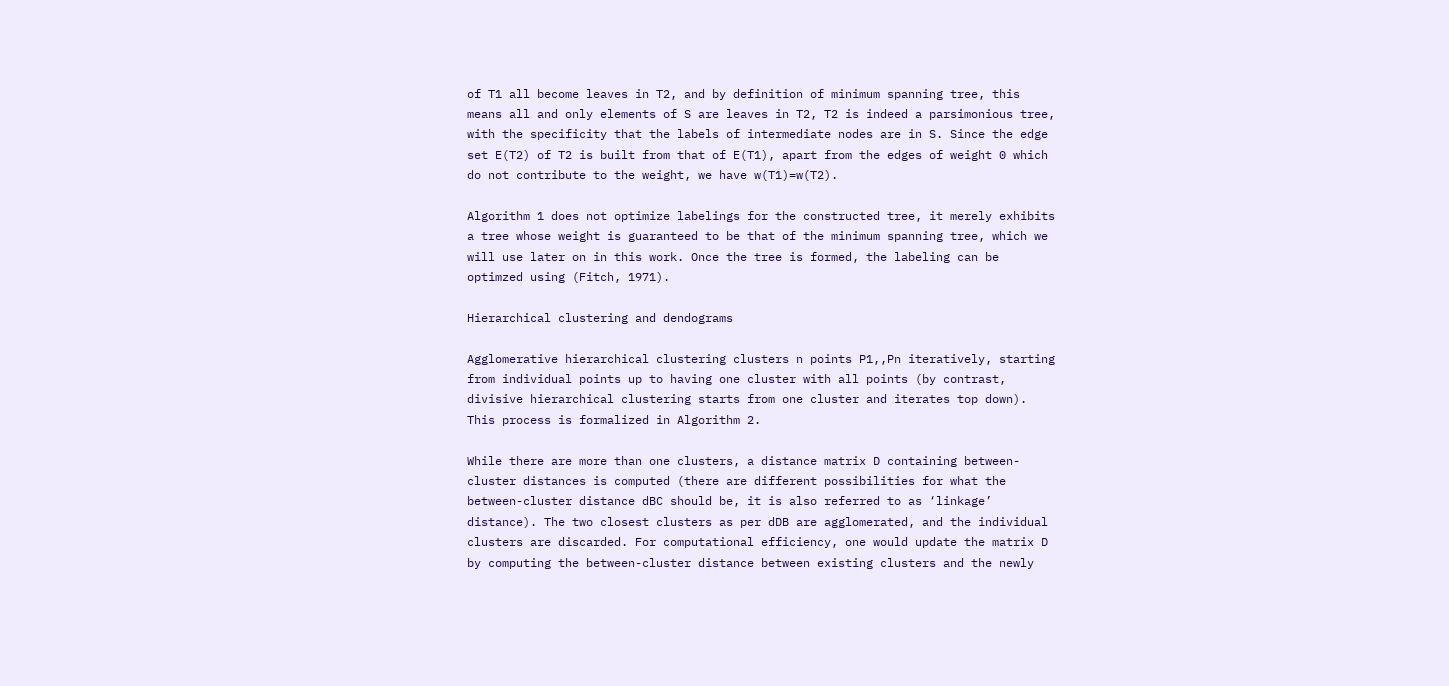of T1 all become leaves in T2, and by definition of minimum spanning tree, this means all and only elements of S are leaves in T2, T2 is indeed a parsimonious tree, with the specificity that the labels of intermediate nodes are in S. Since the edge set E(T2) of T2 is built from that of E(T1), apart from the edges of weight 0 which do not contribute to the weight, we have w(T1)=w(T2).

Algorithm 1 does not optimize labelings for the constructed tree, it merely exhibits a tree whose weight is guaranteed to be that of the minimum spanning tree, which we will use later on in this work. Once the tree is formed, the labeling can be optimzed using (Fitch, 1971).

Hierarchical clustering and dendograms

Agglomerative hierarchical clustering clusters n points P1,,Pn iteratively, starting from individual points up to having one cluster with all points (by contrast, divisive hierarchical clustering starts from one cluster and iterates top down). This process is formalized in Algorithm 2.

While there are more than one clusters, a distance matrix D containing between-cluster distances is computed (there are different possibilities for what the between-cluster distance dBC should be, it is also referred to as ‘linkage’ distance). The two closest clusters as per dDB are agglomerated, and the individual clusters are discarded. For computational efficiency, one would update the matrix D by computing the between-cluster distance between existing clusters and the newly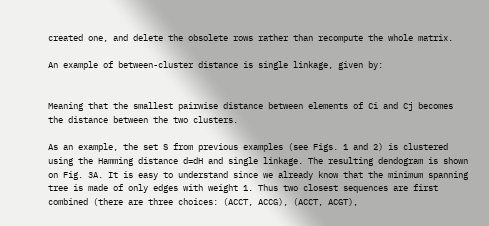created one, and delete the obsolete rows rather than recompute the whole matrix.

An example of between-cluster distance is single linkage, given by:


Meaning that the smallest pairwise distance between elements of Ci and Cj becomes the distance between the two clusters.

As an example, the set S from previous examples (see Figs. 1 and 2) is clustered using the Hamming distance d=dH and single linkage. The resulting dendogram is shown on Fig. 3A. It is easy to understand since we already know that the minimum spanning tree is made of only edges with weight 1. Thus two closest sequences are first combined (there are three choices: (ACCT, ACCG), (ACCT, ACGT),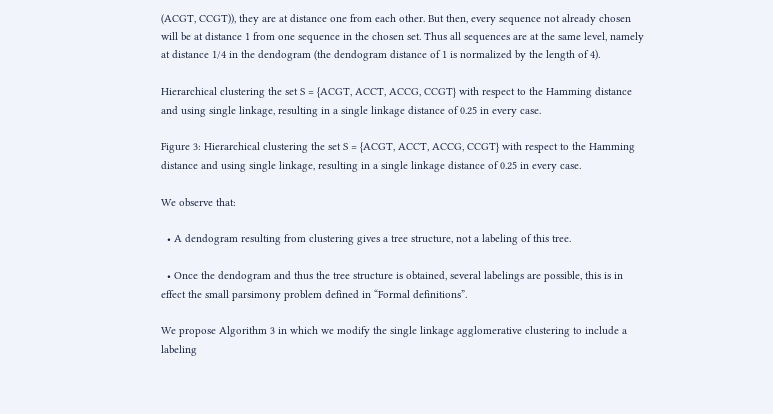(ACGT, CCGT)), they are at distance one from each other. But then, every sequence not already chosen will be at distance 1 from one sequence in the chosen set. Thus all sequences are at the same level, namely at distance 1/4 in the dendogram (the dendogram distance of 1 is normalized by the length of 4).

Hierarchical clustering the set S = {ACGT, ACCT, ACCG, CCGT} with respect to the Hamming distance and using single linkage, resulting in a single linkage distance of 0.25 in every case.

Figure 3: Hierarchical clustering the set S = {ACGT, ACCT, ACCG, CCGT} with respect to the Hamming distance and using single linkage, resulting in a single linkage distance of 0.25 in every case.

We observe that:

  • A dendogram resulting from clustering gives a tree structure, not a labeling of this tree.

  • Once the dendogram and thus the tree structure is obtained, several labelings are possible, this is in effect the small parsimony problem defined in “Formal definitions”.

We propose Algorithm 3 in which we modify the single linkage agglomerative clustering to include a labeling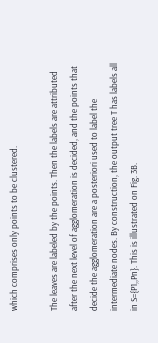which comprises only points to be clustered.

The leaves are labeled by the points. Then the labels are attributed after the next level of agglomeration is decided, and the points that decide the agglomeration are a posteriori used to label the intermediate nodes. By construction, the output tree T has labels all in S={P1,,Pn}. This is illustrated on Fig. 3B.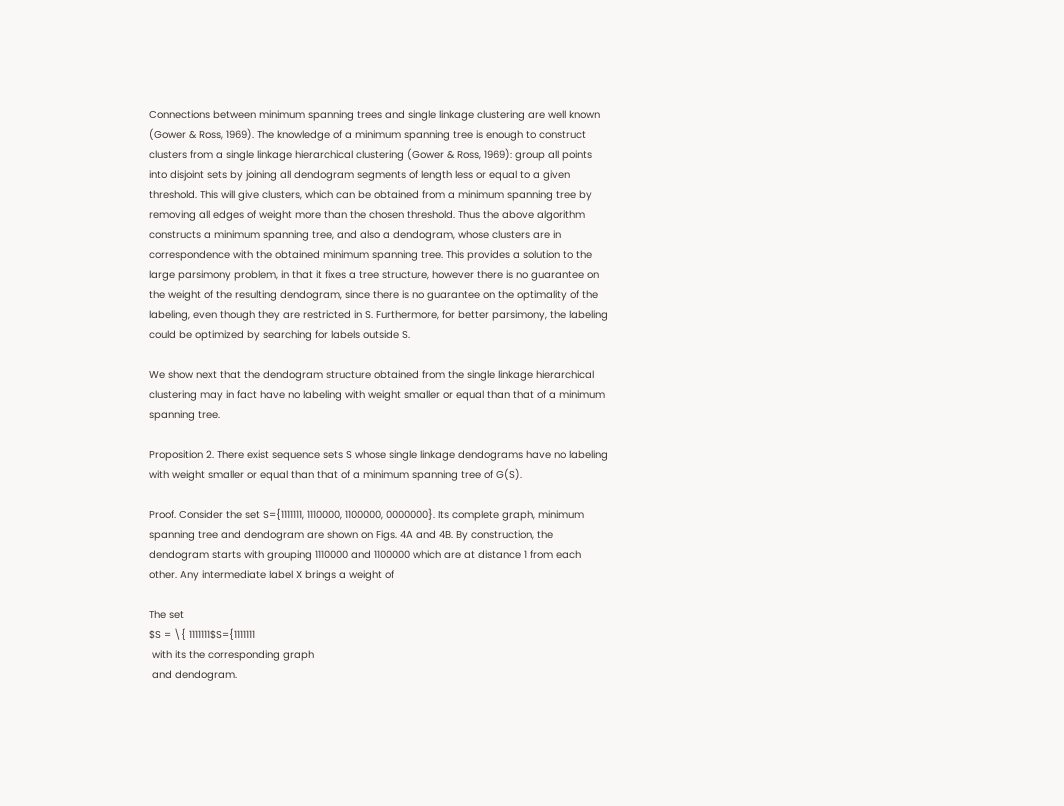Connections between minimum spanning trees and single linkage clustering are well known (Gower & Ross, 1969). The knowledge of a minimum spanning tree is enough to construct clusters from a single linkage hierarchical clustering (Gower & Ross, 1969): group all points into disjoint sets by joining all dendogram segments of length less or equal to a given threshold. This will give clusters, which can be obtained from a minimum spanning tree by removing all edges of weight more than the chosen threshold. Thus the above algorithm constructs a minimum spanning tree, and also a dendogram, whose clusters are in correspondence with the obtained minimum spanning tree. This provides a solution to the large parsimony problem, in that it fixes a tree structure, however there is no guarantee on the weight of the resulting dendogram, since there is no guarantee on the optimality of the labeling, even though they are restricted in S. Furthermore, for better parsimony, the labeling could be optimized by searching for labels outside S.

We show next that the dendogram structure obtained from the single linkage hierarchical clustering may in fact have no labeling with weight smaller or equal than that of a minimum spanning tree.

Proposition 2. There exist sequence sets S whose single linkage dendograms have no labeling with weight smaller or equal than that of a minimum spanning tree of G(S).

Proof. Consider the set S={1111111, 1110000, 1100000, 0000000}. Its complete graph, minimum spanning tree and dendogram are shown on Figs. 4A and 4B. By construction, the dendogram starts with grouping 1110000 and 1100000 which are at distance 1 from each other. Any intermediate label X brings a weight of

The set
$S = \{ 1111111$S={1111111
 with its the corresponding graph
 and dendogram.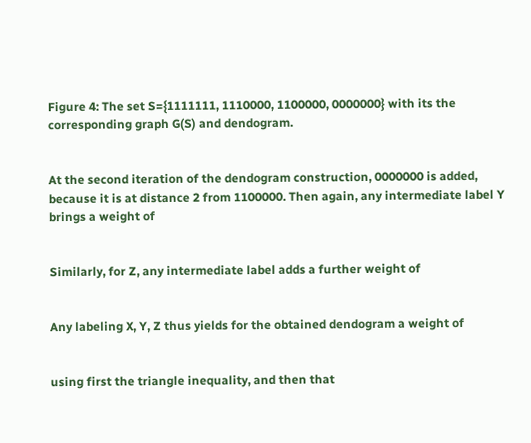Figure 4: The set S={1111111, 1110000, 1100000, 0000000} with its the corresponding graph G(S) and dendogram.


At the second iteration of the dendogram construction, 0000000 is added, because it is at distance 2 from 1100000. Then again, any intermediate label Y brings a weight of


Similarly, for Z, any intermediate label adds a further weight of


Any labeling X, Y, Z thus yields for the obtained dendogram a weight of


using first the triangle inequality, and then that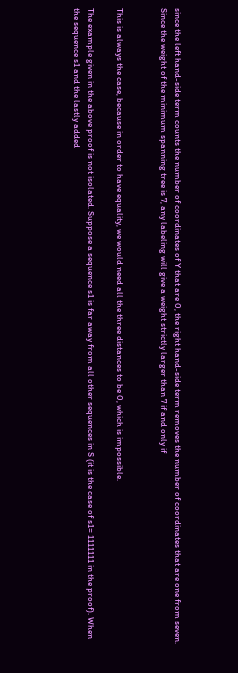since the left hand-side term counts the number of coordinates of Y that are 0, the right hand-side term removes the number of coordinates that are one from seven. Since the weight of the minimum spanning tree is 7, any labeling will give a weight strictly larger than 7 if and only if


This is always the case, because in order to have equality, we would need all the three distances to be 0, which is impossible.

The example given in the above proof is not isolated. Suppose a sequence s1 is far away from all other sequences in S (it is the case of s1= 1111111 in the proof). When the sequence s1 and the lastly added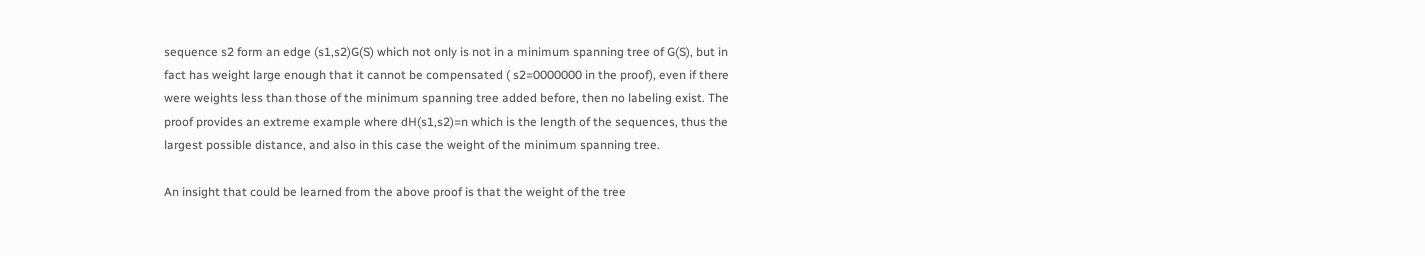sequence s2 form an edge (s1,s2)G(S) which not only is not in a minimum spanning tree of G(S), but in fact has weight large enough that it cannot be compensated ( s2=0000000 in the proof), even if there were weights less than those of the minimum spanning tree added before, then no labeling exist. The proof provides an extreme example where dH(s1,s2)=n which is the length of the sequences, thus the largest possible distance, and also in this case the weight of the minimum spanning tree.

An insight that could be learned from the above proof is that the weight of the tree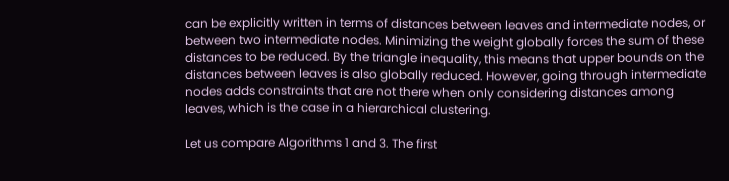can be explicitly written in terms of distances between leaves and intermediate nodes, or between two intermediate nodes. Minimizing the weight globally forces the sum of these distances to be reduced. By the triangle inequality, this means that upper bounds on the distances between leaves is also globally reduced. However, going through intermediate nodes adds constraints that are not there when only considering distances among leaves, which is the case in a hierarchical clustering.

Let us compare Algorithms 1 and 3. The first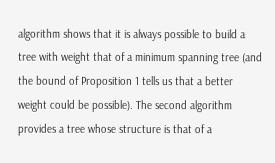algorithm shows that it is always possible to build a tree with weight that of a minimum spanning tree (and the bound of Proposition 1 tells us that a better weight could be possible). The second algorithm provides a tree whose structure is that of a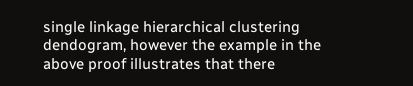single linkage hierarchical clustering dendogram, however the example in the above proof illustrates that there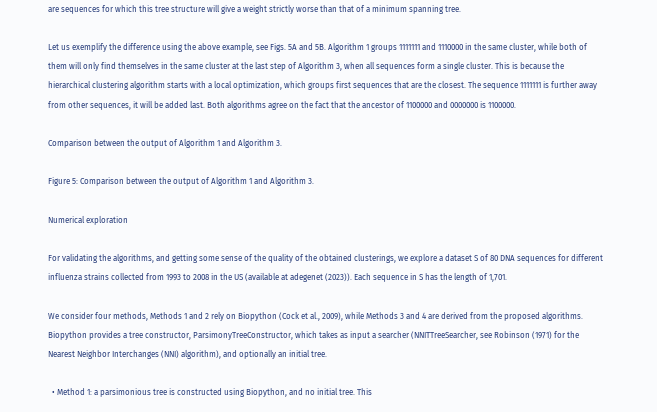are sequences for which this tree structure will give a weight strictly worse than that of a minimum spanning tree.

Let us exemplify the difference using the above example, see Figs. 5A and 5B. Algorithm 1 groups 1111111 and 1110000 in the same cluster, while both of them will only find themselves in the same cluster at the last step of Algorithm 3, when all sequences form a single cluster. This is because the hierarchical clustering algorithm starts with a local optimization, which groups first sequences that are the closest. The sequence 1111111 is further away from other sequences, it will be added last. Both algorithms agree on the fact that the ancestor of 1100000 and 0000000 is 1100000.

Comparison between the output of Algorithm 1 and Algorithm 3.

Figure 5: Comparison between the output of Algorithm 1 and Algorithm 3.

Numerical exploration

For validating the algorithms, and getting some sense of the quality of the obtained clusterings, we explore a dataset S of 80 DNA sequences for different influenza strains collected from 1993 to 2008 in the US (available at adegenet (2023)). Each sequence in S has the length of 1,701.

We consider four methods, Methods 1 and 2 rely on Biopython (Cock et al., 2009), while Methods 3 and 4 are derived from the proposed algorithms. Biopython provides a tree constructor, ParsimonyTreeConstructor, which takes as input a searcher (NNITTreeSearcher, see Robinson (1971) for the Nearest Neighbor Interchanges (NNI) algorithm), and optionally an initial tree.

  • Method 1: a parsimonious tree is constructed using Biopython, and no initial tree. This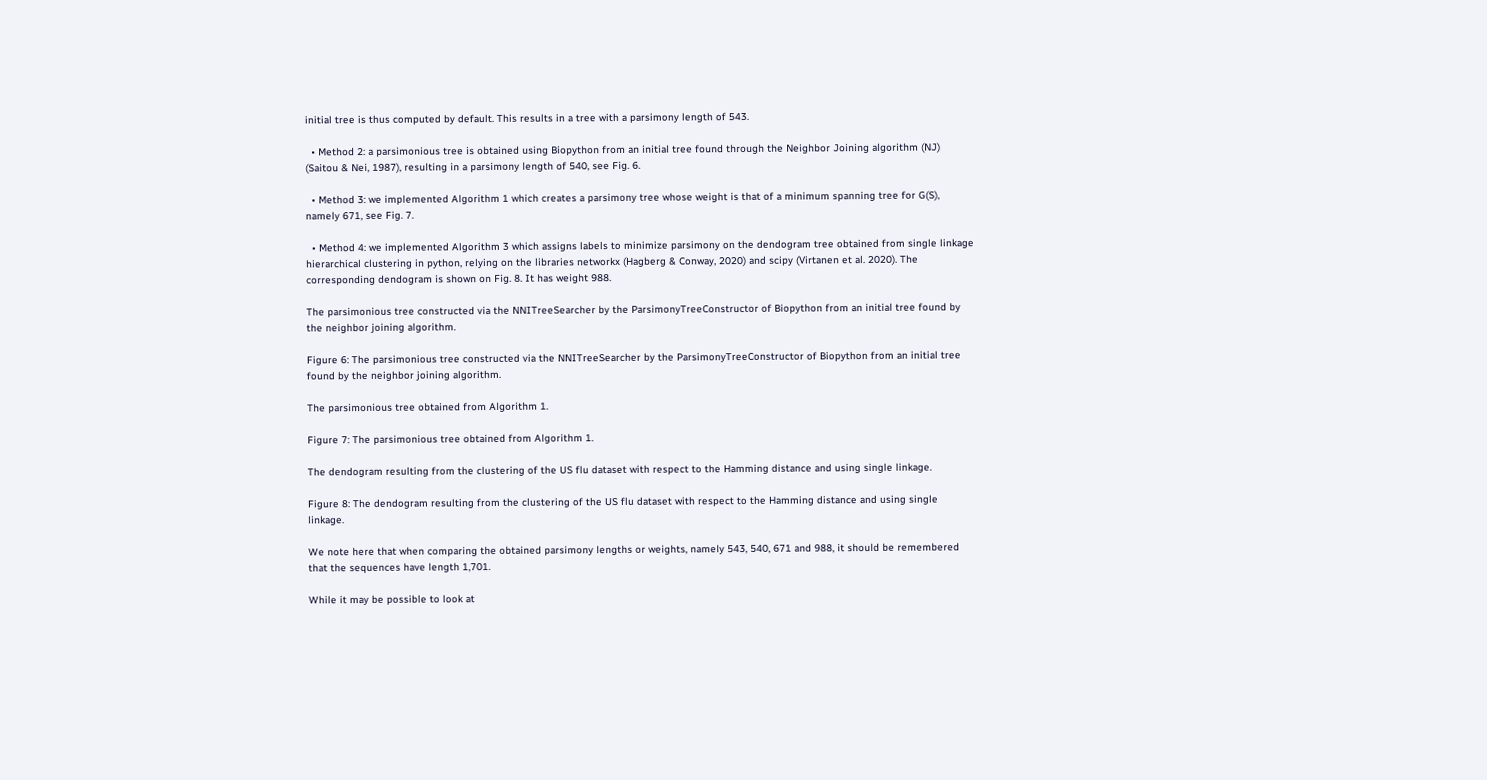initial tree is thus computed by default. This results in a tree with a parsimony length of 543.

  • Method 2: a parsimonious tree is obtained using Biopython from an initial tree found through the Neighbor Joining algorithm (NJ) (Saitou & Nei, 1987), resulting in a parsimony length of 540, see Fig. 6.

  • Method 3: we implemented Algorithm 1 which creates a parsimony tree whose weight is that of a minimum spanning tree for G(S), namely 671, see Fig. 7.

  • Method 4: we implemented Algorithm 3 which assigns labels to minimize parsimony on the dendogram tree obtained from single linkage hierarchical clustering in python, relying on the libraries networkx (Hagberg & Conway, 2020) and scipy (Virtanen et al. 2020). The corresponding dendogram is shown on Fig. 8. It has weight 988.

The parsimonious tree constructed via the NNITreeSearcher by the ParsimonyTreeConstructor of Biopython from an initial tree found by the neighbor joining algorithm.

Figure 6: The parsimonious tree constructed via the NNITreeSearcher by the ParsimonyTreeConstructor of Biopython from an initial tree found by the neighbor joining algorithm.

The parsimonious tree obtained from Algorithm 1.

Figure 7: The parsimonious tree obtained from Algorithm 1.

The dendogram resulting from the clustering of the US flu dataset with respect to the Hamming distance and using single linkage.

Figure 8: The dendogram resulting from the clustering of the US flu dataset with respect to the Hamming distance and using single linkage.

We note here that when comparing the obtained parsimony lengths or weights, namely 543, 540, 671 and 988, it should be remembered that the sequences have length 1,701.

While it may be possible to look at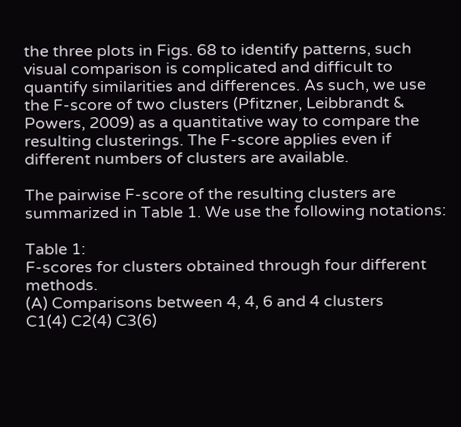the three plots in Figs. 68 to identify patterns, such visual comparison is complicated and difficult to quantify similarities and differences. As such, we use the F-score of two clusters (Pfitzner, Leibbrandt & Powers, 2009) as a quantitative way to compare the resulting clusterings. The F-score applies even if different numbers of clusters are available.

The pairwise F-score of the resulting clusters are summarized in Table 1. We use the following notations:

Table 1:
F-scores for clusters obtained through four different methods.
(A) Comparisons between 4, 4, 6 and 4 clusters
C1(4) C2(4) C3(6)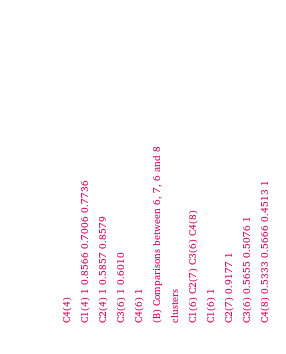C4(4)
C1(4) 1 0.8566 0.7006 0.7736
C2(4) 1 0.5857 0.8579
C3(6) 1 0.6010
C4(6) 1
(B) Comparisons between 6, 7, 6 and 8 clusters
C1(6) C2(7) C3(6) C4(8)
C1(6) 1
C2(7) 0.9177 1
C3(6) 0.5655 0.5076 1
C4(8) 0.5333 0.5666 0.4513 1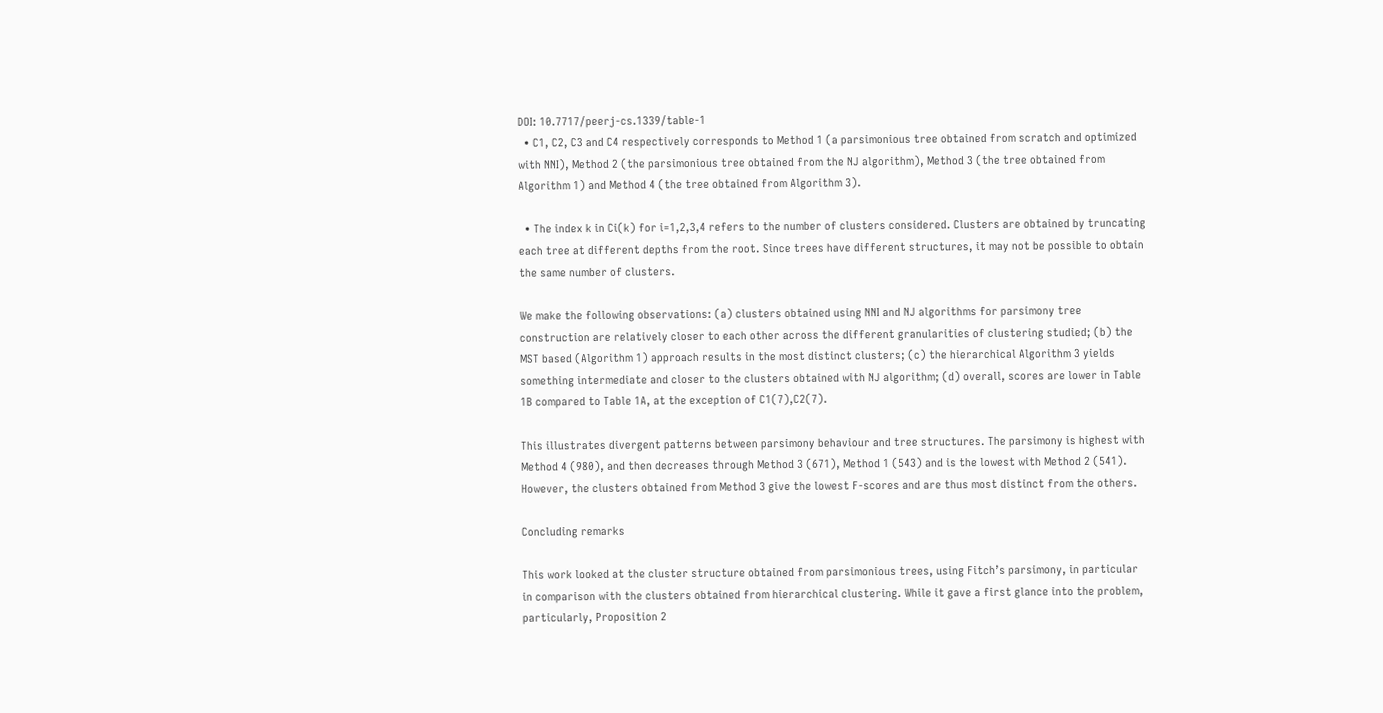DOI: 10.7717/peerj-cs.1339/table-1
  • C1, C2, C3 and C4 respectively corresponds to Method 1 (a parsimonious tree obtained from scratch and optimized with NNI), Method 2 (the parsimonious tree obtained from the NJ algorithm), Method 3 (the tree obtained from Algorithm 1) and Method 4 (the tree obtained from Algorithm 3).

  • The index k in Ci(k) for i=1,2,3,4 refers to the number of clusters considered. Clusters are obtained by truncating each tree at different depths from the root. Since trees have different structures, it may not be possible to obtain the same number of clusters.

We make the following observations: (a) clusters obtained using NNI and NJ algorithms for parsimony tree construction are relatively closer to each other across the different granularities of clustering studied; (b) the MST based (Algorithm 1) approach results in the most distinct clusters; (c) the hierarchical Algorithm 3 yields something intermediate and closer to the clusters obtained with NJ algorithm; (d) overall, scores are lower in Table 1B compared to Table 1A, at the exception of C1(7),C2(7).

This illustrates divergent patterns between parsimony behaviour and tree structures. The parsimony is highest with Method 4 (980), and then decreases through Method 3 (671), Method 1 (543) and is the lowest with Method 2 (541). However, the clusters obtained from Method 3 give the lowest F-scores and are thus most distinct from the others.

Concluding remarks

This work looked at the cluster structure obtained from parsimonious trees, using Fitch’s parsimony, in particular in comparison with the clusters obtained from hierarchical clustering. While it gave a first glance into the problem, particularly, Proposition 2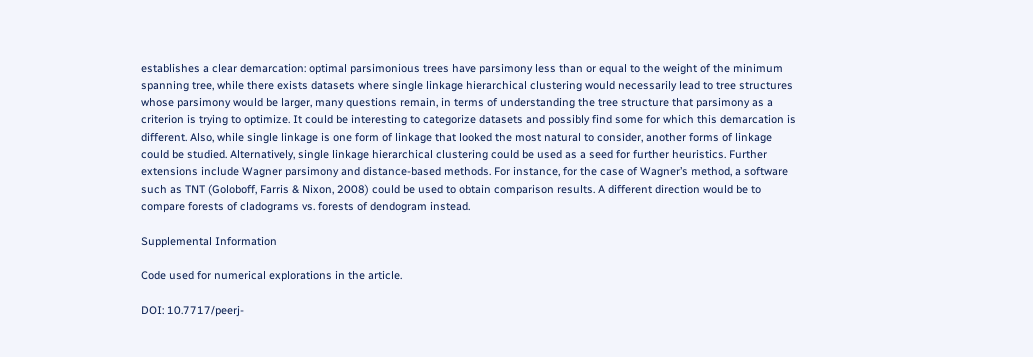establishes a clear demarcation: optimal parsimonious trees have parsimony less than or equal to the weight of the minimum spanning tree, while there exists datasets where single linkage hierarchical clustering would necessarily lead to tree structures whose parsimony would be larger, many questions remain, in terms of understanding the tree structure that parsimony as a criterion is trying to optimize. It could be interesting to categorize datasets and possibly find some for which this demarcation is different. Also, while single linkage is one form of linkage that looked the most natural to consider, another forms of linkage could be studied. Alternatively, single linkage hierarchical clustering could be used as a seed for further heuristics. Further extensions include Wagner parsimony and distance-based methods. For instance, for the case of Wagner’s method, a software such as TNT (Goloboff, Farris & Nixon, 2008) could be used to obtain comparison results. A different direction would be to compare forests of cladograms vs. forests of dendogram instead.

Supplemental Information

Code used for numerical explorations in the article.

DOI: 10.7717/peerj-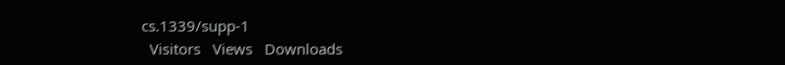cs.1339/supp-1
  Visitors   Views   Downloads